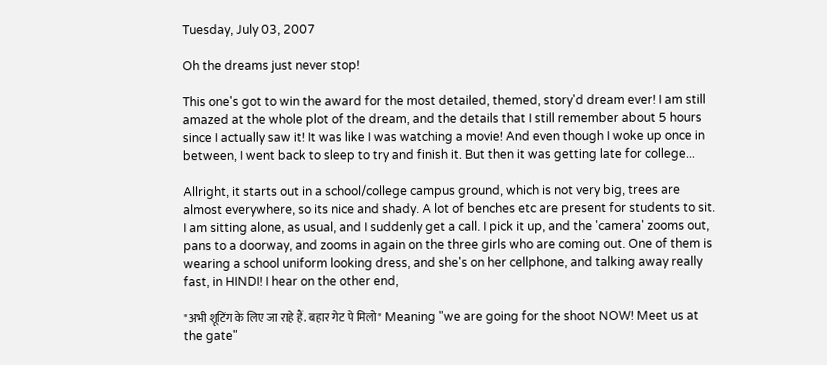Tuesday, July 03, 2007

Oh the dreams just never stop!

This one's got to win the award for the most detailed, themed, story'd dream ever! I am still amazed at the whole plot of the dream, and the details that I still remember about 5 hours since I actually saw it! It was like I was watching a movie! And even though I woke up once in between, I went back to sleep to try and finish it. But then it was getting late for college...

Allright, it starts out in a school/college campus ground, which is not very big, trees are almost everywhere, so its nice and shady. A lot of benches etc are present for students to sit. I am sitting alone, as usual, and I suddenly get a call. I pick it up, and the 'camera' zooms out, pans to a doorway, and zooms in again on the three girls who are coming out. One of them is wearing a school uniform looking dress, and she's on her cellphone, and talking away really fast, in HINDI! I hear on the other end,

"अभी शूटिंग के लिए जा राहे हैं. बहार गेट पे मिलो" Meaning "we are going for the shoot NOW! Meet us at the gate"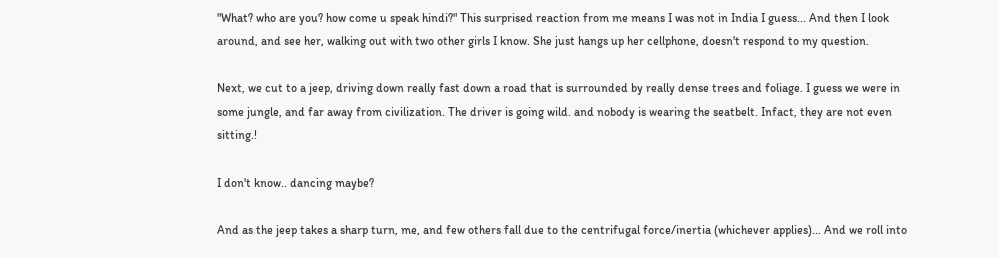"What? who are you? how come u speak hindi?" This surprised reaction from me means I was not in India I guess... And then I look around, and see her, walking out with two other girls I know. She just hangs up her cellphone, doesn't respond to my question.

Next, we cut to a jeep, driving down really fast down a road that is surrounded by really dense trees and foliage. I guess we were in some jungle, and far away from civilization. The driver is going wild. and nobody is wearing the seatbelt. Infact, they are not even sitting.!

I don't know.. dancing maybe?

And as the jeep takes a sharp turn, me, and few others fall due to the centrifugal force/inertia (whichever applies)... And we roll into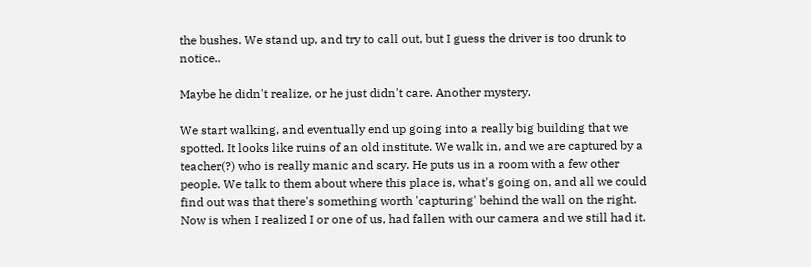the bushes. We stand up, and try to call out, but I guess the driver is too drunk to notice..

Maybe he didn't realize, or he just didn't care. Another mystery.

We start walking, and eventually end up going into a really big building that we spotted. It looks like ruins of an old institute. We walk in, and we are captured by a teacher(?) who is really manic and scary. He puts us in a room with a few other people. We talk to them about where this place is, what's going on, and all we could find out was that there's something worth 'capturing' behind the wall on the right. Now is when I realized I or one of us, had fallen with our camera and we still had it.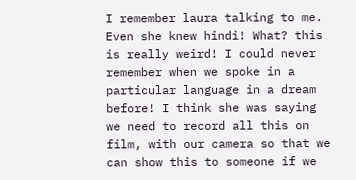I remember laura talking to me. Even she knew hindi! What? this is really weird! I could never remember when we spoke in a particular language in a dream before! I think she was saying we need to record all this on film, with our camera so that we can show this to someone if we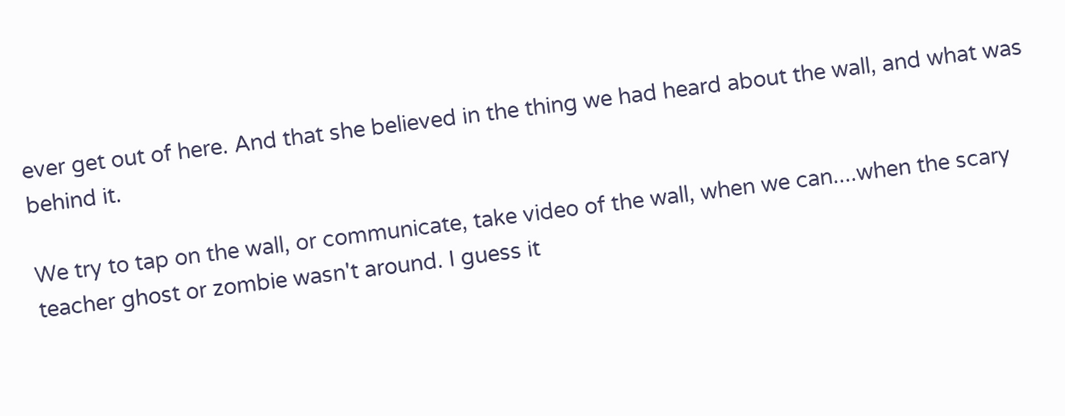ever get out of here. And that she believed in the thing we had heard about the wall, and what was behind it.

We try to tap on the wall, or communicate, take video of the wall, when we can....when the scary teacher ghost or zombie wasn't around. I guess it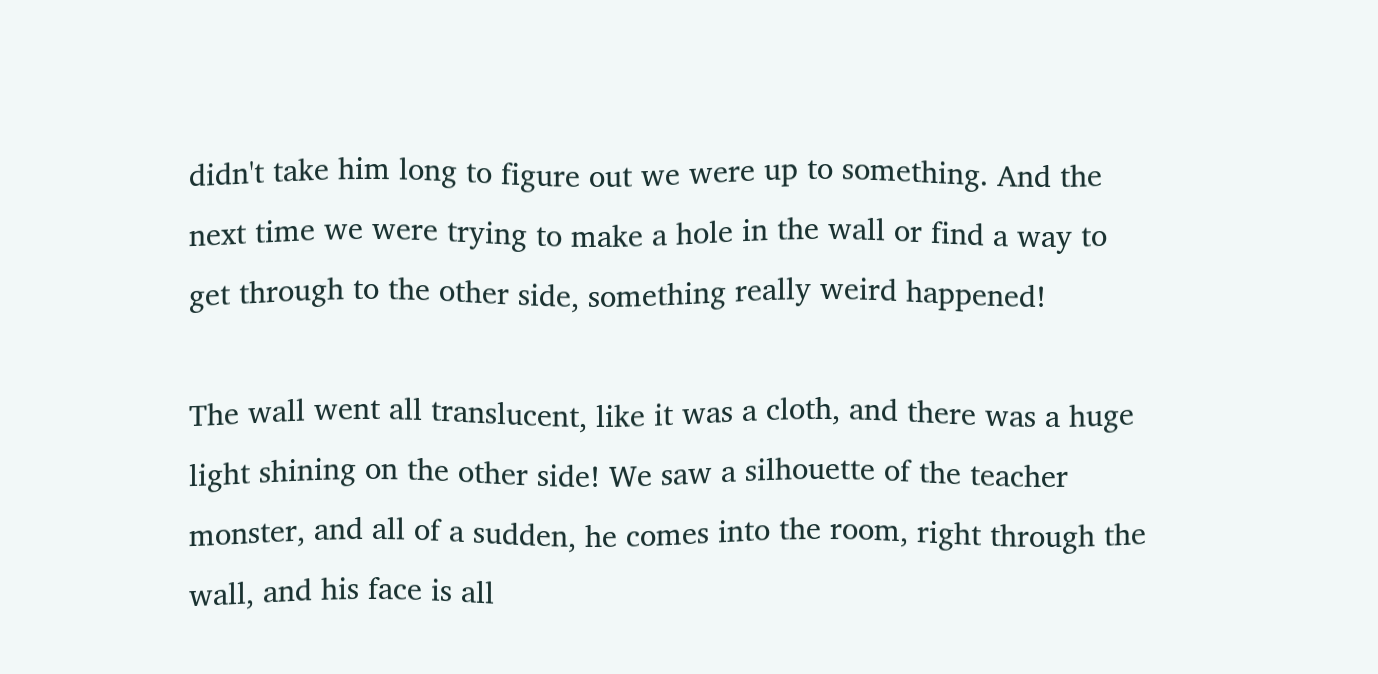didn't take him long to figure out we were up to something. And the next time we were trying to make a hole in the wall or find a way to get through to the other side, something really weird happened!

The wall went all translucent, like it was a cloth, and there was a huge light shining on the other side! We saw a silhouette of the teacher monster, and all of a sudden, he comes into the room, right through the wall, and his face is all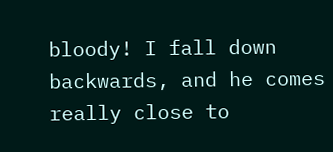bloody! I fall down backwards, and he comes really close to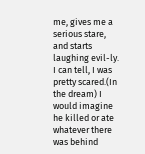me, gives me a serious stare, and starts laughing evil-ly. I can tell, I was pretty scared.(In the dream) I would imagine he killed or ate whatever there was behind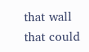that wall that could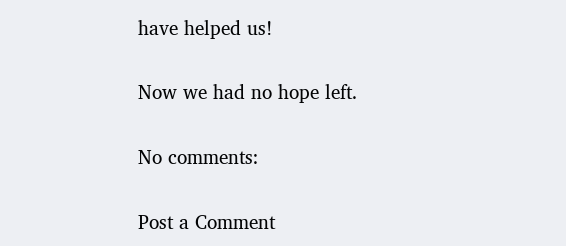have helped us!

Now we had no hope left.

No comments:

Post a Comment